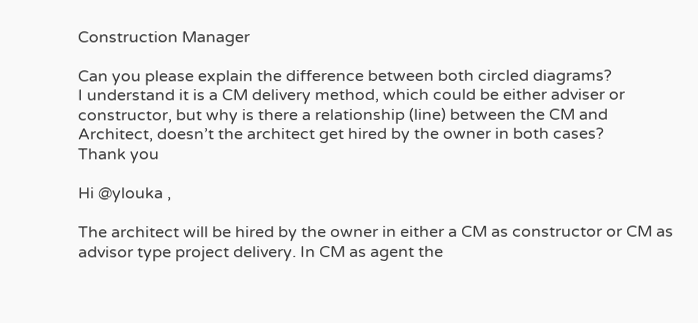Construction Manager

Can you please explain the difference between both circled diagrams?
I understand it is a CM delivery method, which could be either adviser or constructor, but why is there a relationship (line) between the CM and Architect, doesn’t the architect get hired by the owner in both cases?
Thank you

Hi @ylouka ,

The architect will be hired by the owner in either a CM as constructor or CM as advisor type project delivery. In CM as agent the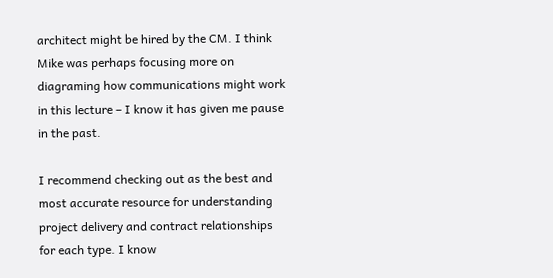architect might be hired by the CM. I think Mike was perhaps focusing more on diagraming how communications might work in this lecture – I know it has given me pause in the past.

I recommend checking out as the best and most accurate resource for understanding project delivery and contract relationships for each type. I know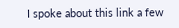I spoke about this link a few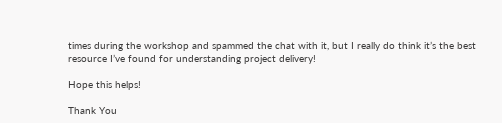times during the workshop and spammed the chat with it, but I really do think it’s the best resource I’ve found for understanding project delivery!

Hope this helps!

Thank You